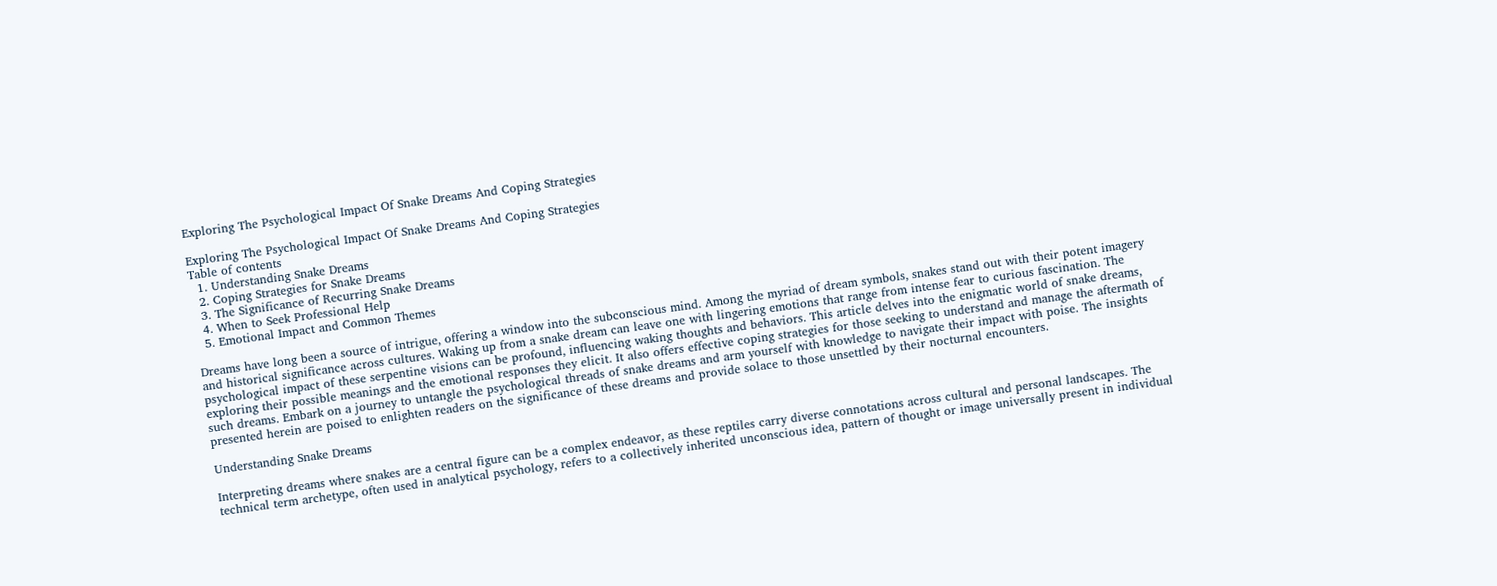Exploring The Psychological Impact Of Snake Dreams And Coping Strategies

Exploring The Psychological Impact Of Snake Dreams And Coping Strategies
Table of contents
  1. Understanding Snake Dreams
  2. Coping Strategies for Snake Dreams
  3. The Significance of Recurring Snake Dreams
  4. When to Seek Professional Help
  5. Emotional Impact and Common Themes

Dreams have long been a source of intrigue, offering a window into the subconscious mind. Among the myriad of dream symbols, snakes stand out with their potent imagery and historical significance across cultures. Waking up from a snake dream can leave one with lingering emotions that range from intense fear to curious fascination. The psychological impact of these serpentine visions can be profound, influencing waking thoughts and behaviors. This article delves into the enigmatic world of snake dreams, exploring their possible meanings and the emotional responses they elicit. It also offers effective coping strategies for those seeking to understand and manage the aftermath of such dreams. Embark on a journey to untangle the psychological threads of snake dreams and arm yourself with knowledge to navigate their impact with poise. The insights presented herein are poised to enlighten readers on the significance of these dreams and provide solace to those unsettled by their nocturnal encounters.

Understanding Snake Dreams

Interpreting dreams where snakes are a central figure can be a complex endeavor, as these reptiles carry diverse connotations across cultural and personal landscapes. The technical term archetype, often used in analytical psychology, refers to a collectively inherited unconscious idea, pattern of thought or image universally present in individual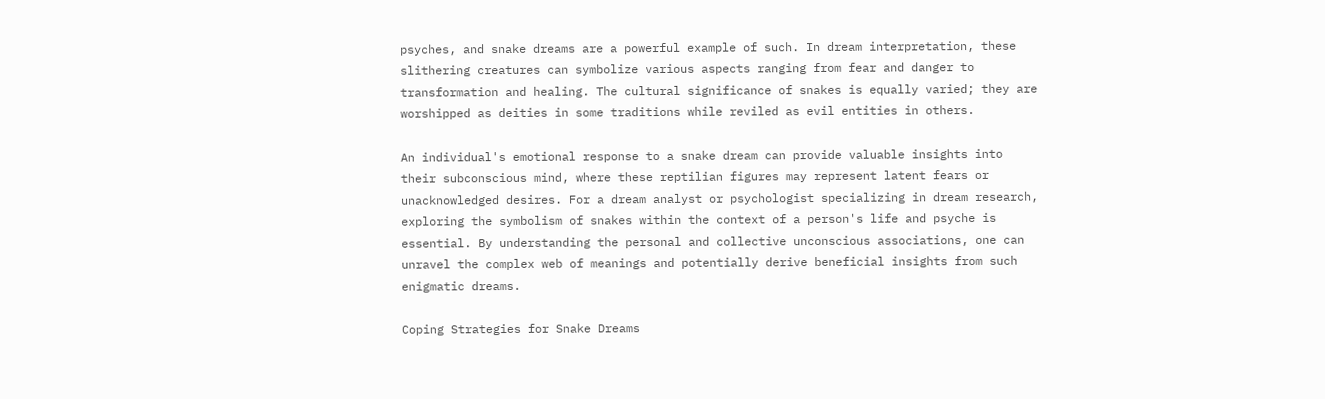psyches, and snake dreams are a powerful example of such. In dream interpretation, these slithering creatures can symbolize various aspects ranging from fear and danger to transformation and healing. The cultural significance of snakes is equally varied; they are worshipped as deities in some traditions while reviled as evil entities in others.

An individual's emotional response to a snake dream can provide valuable insights into their subconscious mind, where these reptilian figures may represent latent fears or unacknowledged desires. For a dream analyst or psychologist specializing in dream research, exploring the symbolism of snakes within the context of a person's life and psyche is essential. By understanding the personal and collective unconscious associations, one can unravel the complex web of meanings and potentially derive beneficial insights from such enigmatic dreams.

Coping Strategies for Snake Dreams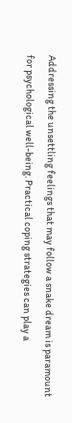Addressing the unsettling feelings that may follow a snake dream is paramount for psychological well-being. Practical coping strategies can play a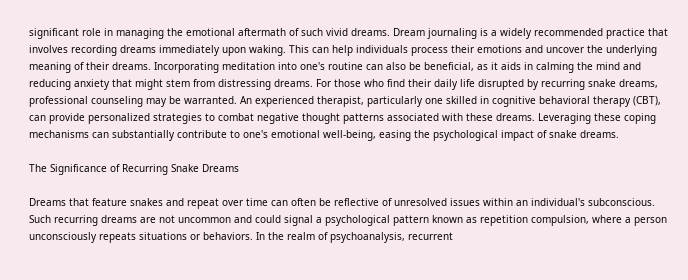significant role in managing the emotional aftermath of such vivid dreams. Dream journaling is a widely recommended practice that involves recording dreams immediately upon waking. This can help individuals process their emotions and uncover the underlying meaning of their dreams. Incorporating meditation into one's routine can also be beneficial, as it aids in calming the mind and reducing anxiety that might stem from distressing dreams. For those who find their daily life disrupted by recurring snake dreams, professional counseling may be warranted. An experienced therapist, particularly one skilled in cognitive behavioral therapy (CBT), can provide personalized strategies to combat negative thought patterns associated with these dreams. Leveraging these coping mechanisms can substantially contribute to one's emotional well-being, easing the psychological impact of snake dreams.

The Significance of Recurring Snake Dreams

Dreams that feature snakes and repeat over time can often be reflective of unresolved issues within an individual's subconscious. Such recurring dreams are not uncommon and could signal a psychological pattern known as repetition compulsion, where a person unconsciously repeats situations or behaviors. In the realm of psychoanalysis, recurrent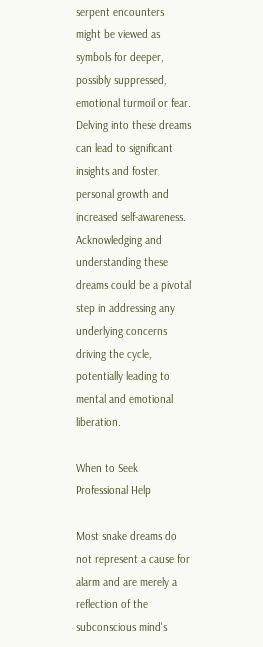serpent encounters might be viewed as symbols for deeper, possibly suppressed, emotional turmoil or fear. Delving into these dreams can lead to significant insights and foster personal growth and increased self-awareness. Acknowledging and understanding these dreams could be a pivotal step in addressing any underlying concerns driving the cycle, potentially leading to mental and emotional liberation.

When to Seek Professional Help

Most snake dreams do not represent a cause for alarm and are merely a reflection of the subconscious mind's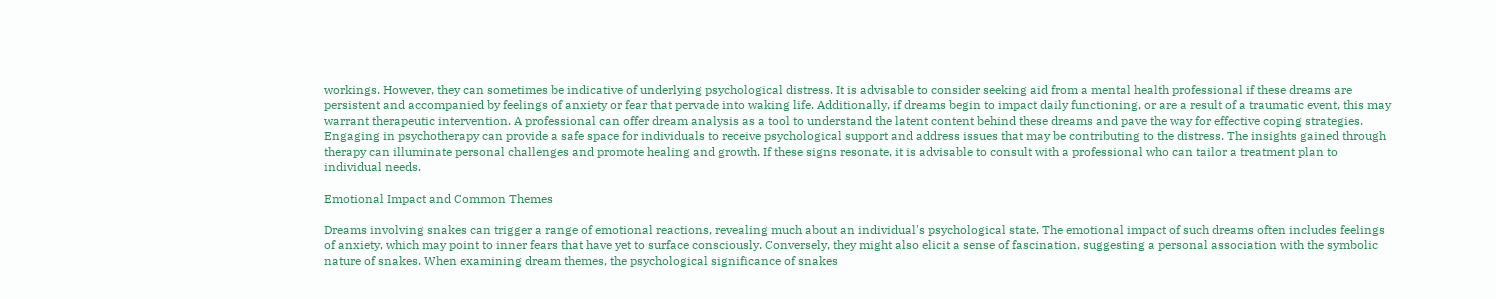workings. However, they can sometimes be indicative of underlying psychological distress. It is advisable to consider seeking aid from a mental health professional if these dreams are persistent and accompanied by feelings of anxiety or fear that pervade into waking life. Additionally, if dreams begin to impact daily functioning, or are a result of a traumatic event, this may warrant therapeutic intervention. A professional can offer dream analysis as a tool to understand the latent content behind these dreams and pave the way for effective coping strategies. Engaging in psychotherapy can provide a safe space for individuals to receive psychological support and address issues that may be contributing to the distress. The insights gained through therapy can illuminate personal challenges and promote healing and growth. If these signs resonate, it is advisable to consult with a professional who can tailor a treatment plan to individual needs.

Emotional Impact and Common Themes

Dreams involving snakes can trigger a range of emotional reactions, revealing much about an individual's psychological state. The emotional impact of such dreams often includes feelings of anxiety, which may point to inner fears that have yet to surface consciously. Conversely, they might also elicit a sense of fascination, suggesting a personal association with the symbolic nature of snakes. When examining dream themes, the psychological significance of snakes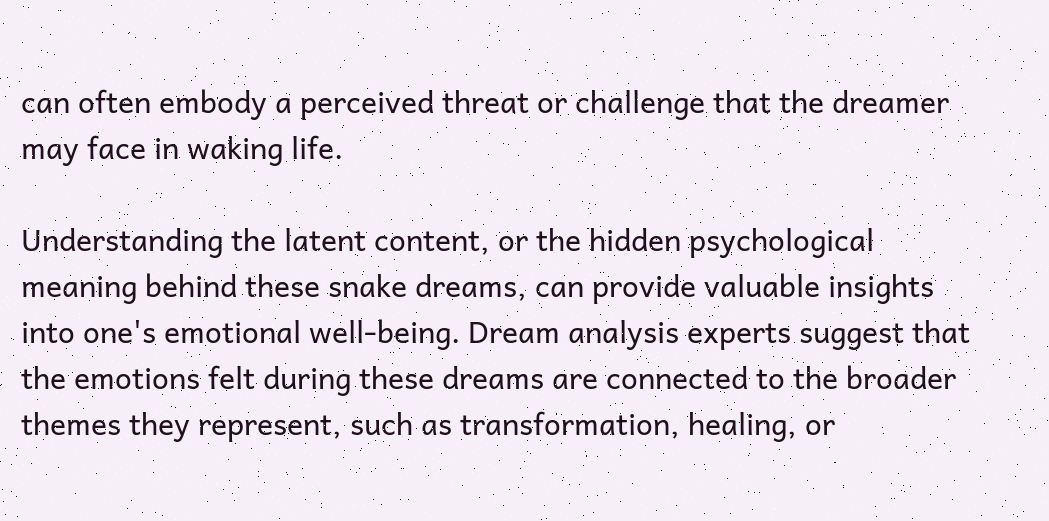can often embody a perceived threat or challenge that the dreamer may face in waking life.

Understanding the latent content, or the hidden psychological meaning behind these snake dreams, can provide valuable insights into one's emotional well-being. Dream analysis experts suggest that the emotions felt during these dreams are connected to the broader themes they represent, such as transformation, healing, or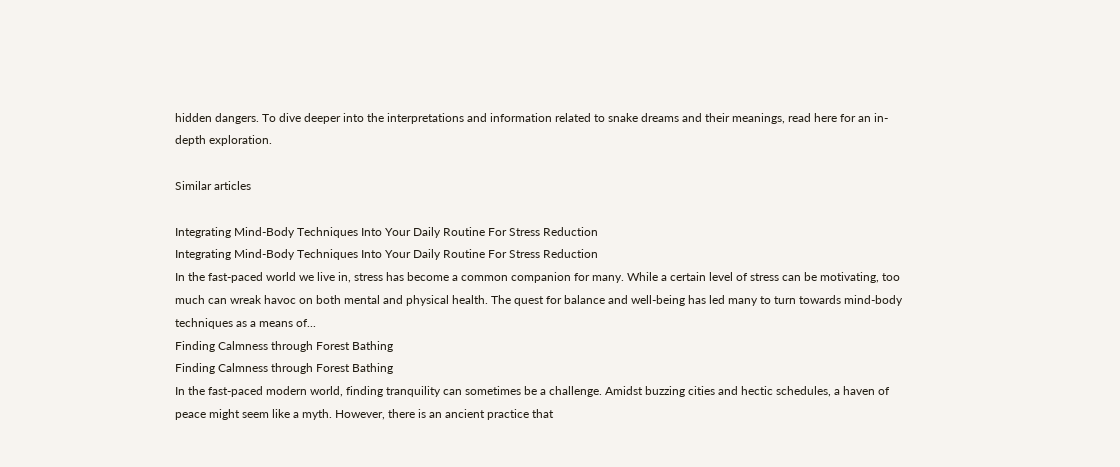hidden dangers. To dive deeper into the interpretations and information related to snake dreams and their meanings, read here for an in-depth exploration.

Similar articles

Integrating Mind-Body Techniques Into Your Daily Routine For Stress Reduction
Integrating Mind-Body Techniques Into Your Daily Routine For Stress Reduction
In the fast-paced world we live in, stress has become a common companion for many. While a certain level of stress can be motivating, too much can wreak havoc on both mental and physical health. The quest for balance and well-being has led many to turn towards mind-body techniques as a means of...
Finding Calmness through Forest Bathing
Finding Calmness through Forest Bathing
In the fast-paced modern world, finding tranquility can sometimes be a challenge. Amidst buzzing cities and hectic schedules, a haven of peace might seem like a myth. However, there is an ancient practice that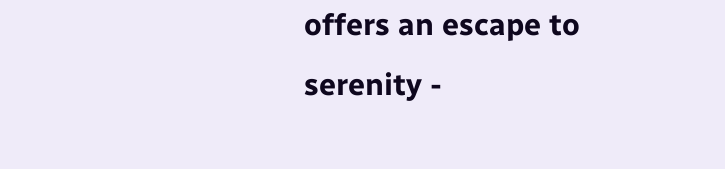offers an escape to serenity -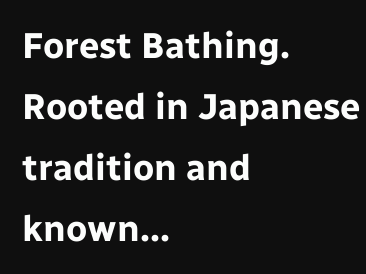Forest Bathing. Rooted in Japanese tradition and known...